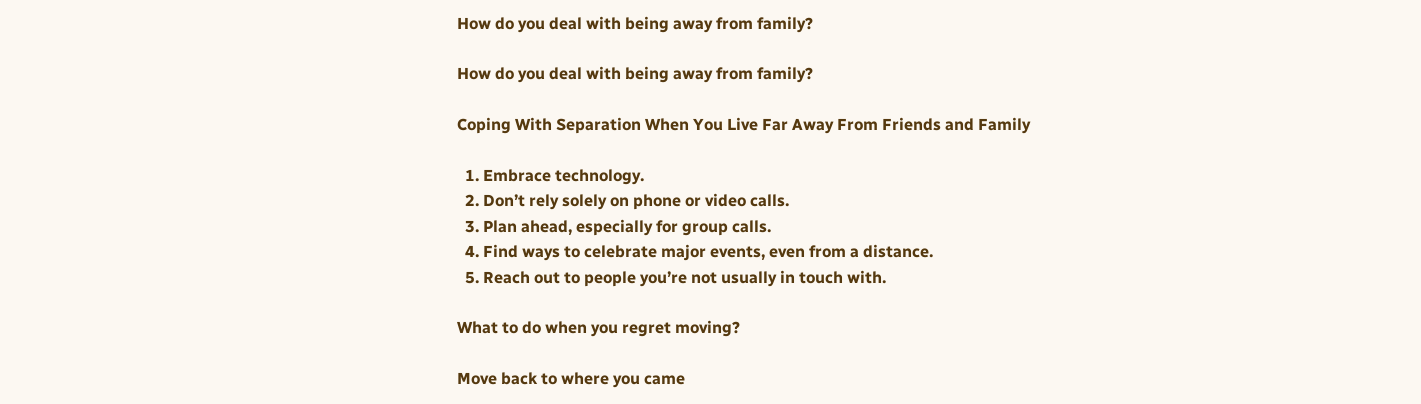How do you deal with being away from family?

How do you deal with being away from family?

Coping With Separation When You Live Far Away From Friends and Family

  1. Embrace technology.
  2. Don’t rely solely on phone or video calls.
  3. Plan ahead, especially for group calls.
  4. Find ways to celebrate major events, even from a distance.
  5. Reach out to people you’re not usually in touch with.

What to do when you regret moving?

Move back to where you came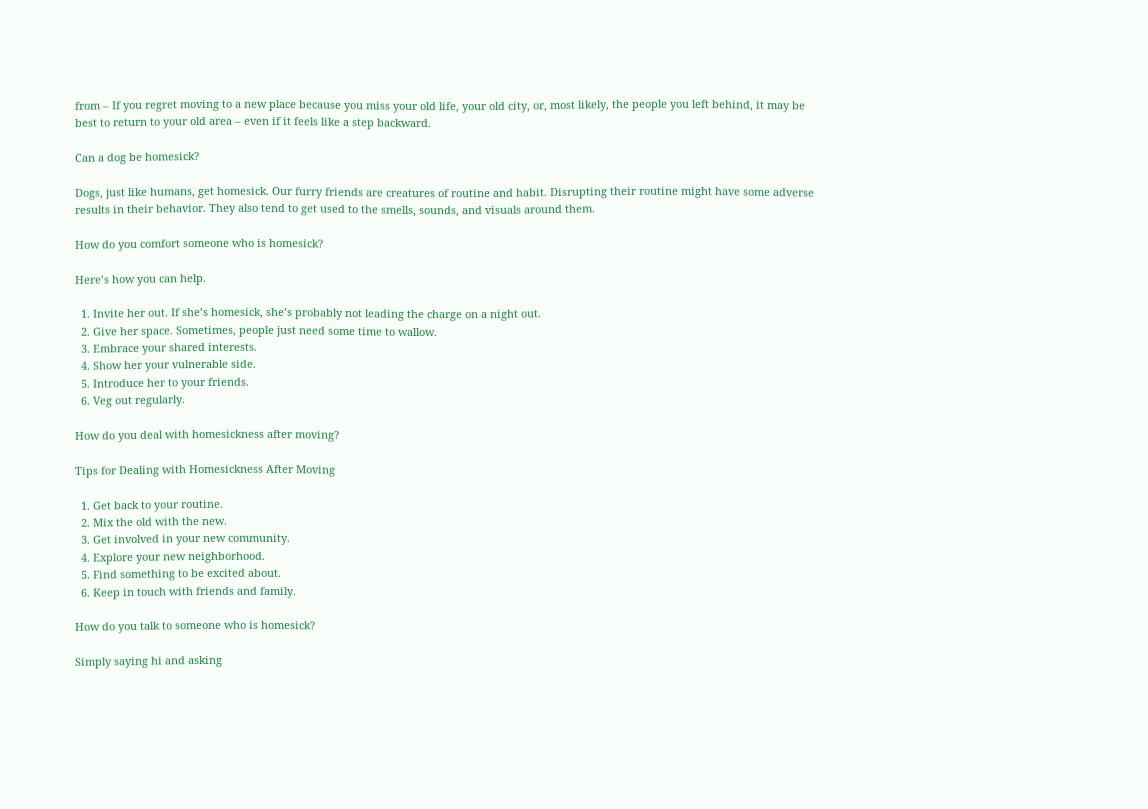from – If you regret moving to a new place because you miss your old life, your old city, or, most likely, the people you left behind, it may be best to return to your old area – even if it feels like a step backward.

Can a dog be homesick?

Dogs, just like humans, get homesick. Our furry friends are creatures of routine and habit. Disrupting their routine might have some adverse results in their behavior. They also tend to get used to the smells, sounds, and visuals around them.

How do you comfort someone who is homesick?

Here’s how you can help.

  1. Invite her out. If she’s homesick, she’s probably not leading the charge on a night out.
  2. Give her space. Sometimes, people just need some time to wallow.
  3. Embrace your shared interests.
  4. Show her your vulnerable side.
  5. Introduce her to your friends.
  6. Veg out regularly.

How do you deal with homesickness after moving?

Tips for Dealing with Homesickness After Moving

  1. Get back to your routine.
  2. Mix the old with the new.
  3. Get involved in your new community.
  4. Explore your new neighborhood.
  5. Find something to be excited about.
  6. Keep in touch with friends and family.

How do you talk to someone who is homesick?

Simply saying hi and asking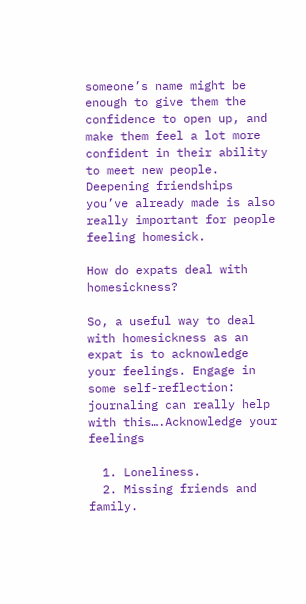someone’s name might be enough to give them the confidence to open up, and make them feel a lot more confident in their ability to meet new people. Deepening friendships you’ve already made is also really important for people feeling homesick.

How do expats deal with homesickness?

So, a useful way to deal with homesickness as an expat is to acknowledge your feelings. Engage in some self-reflection: journaling can really help with this….Acknowledge your feelings

  1. Loneliness.
  2. Missing friends and family.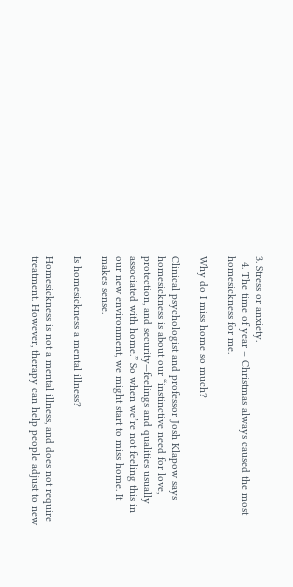3. Stress or anxiety.
  4. The time of year – Christmas always caused the most homesickness for me.

Why do I miss home so much?

Clinical psychologist and professor Josh Klapow says homesickness is about our “instinctive need for love, protection, and security—feelings and qualities usually associated with home.” So when we’re not feeling this in our new environment, we might start to miss home. It makes sense.

Is homesickness a mental illness?

Homesickness is not a mental illness, and does not require treatment. However, therapy can help people adjust to new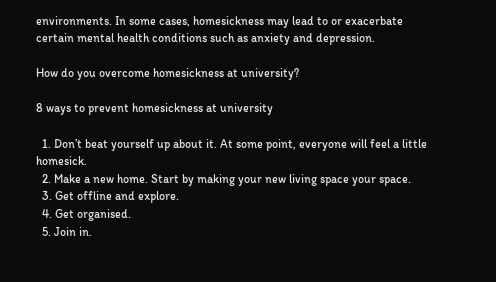environments. In some cases, homesickness may lead to or exacerbate certain mental health conditions such as anxiety and depression.

How do you overcome homesickness at university?

8 ways to prevent homesickness at university

  1. Don’t beat yourself up about it. At some point, everyone will feel a little homesick.
  2. Make a new home. Start by making your new living space your space.
  3. Get offline and explore.
  4. Get organised.
  5. Join in.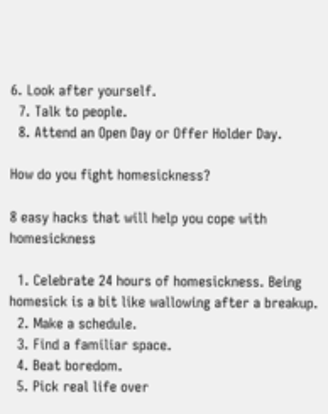6. Look after yourself.
  7. Talk to people.
  8. Attend an Open Day or Offer Holder Day.

How do you fight homesickness?

8 easy hacks that will help you cope with homesickness

  1. Celebrate 24 hours of homesickness. Being homesick is a bit like wallowing after a breakup.
  2. Make a schedule.
  3. Find a familiar space.
  4. Beat boredom.
  5. Pick real life over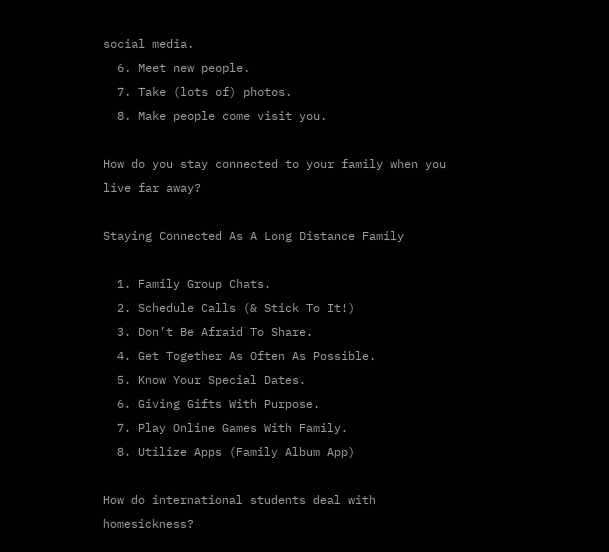social media.
  6. Meet new people.
  7. Take (lots of) photos.
  8. Make people come visit you.

How do you stay connected to your family when you live far away?

Staying Connected As A Long Distance Family

  1. Family Group Chats.
  2. Schedule Calls (& Stick To It!)
  3. Don’t Be Afraid To Share.
  4. Get Together As Often As Possible.
  5. Know Your Special Dates.
  6. Giving Gifts With Purpose.
  7. Play Online Games With Family.
  8. Utilize Apps (Family Album App)

How do international students deal with homesickness?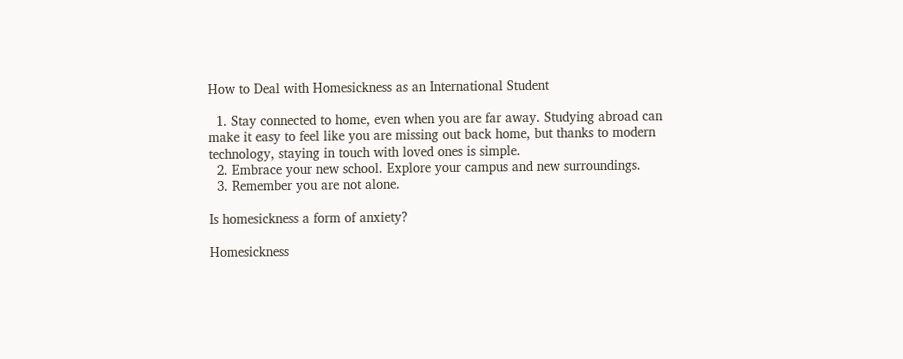How to Deal with Homesickness as an International Student

  1. Stay connected to home, even when you are far away. Studying abroad can make it easy to feel like you are missing out back home, but thanks to modern technology, staying in touch with loved ones is simple.
  2. Embrace your new school. Explore your campus and new surroundings.
  3. Remember you are not alone.

Is homesickness a form of anxiety?

Homesickness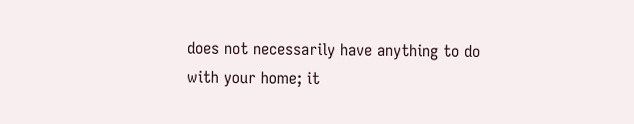does not necessarily have anything to do with your home; it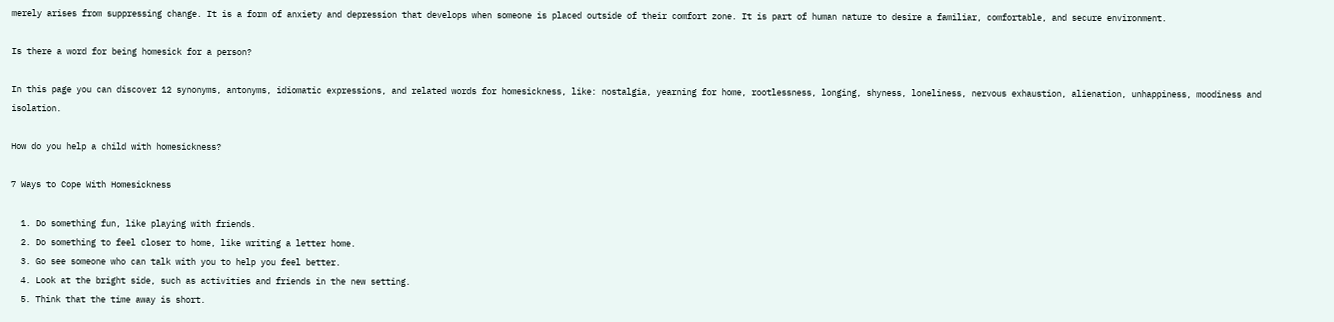merely arises from suppressing change. It is a form of anxiety and depression that develops when someone is placed outside of their comfort zone. It is part of human nature to desire a familiar, comfortable, and secure environment.

Is there a word for being homesick for a person?

In this page you can discover 12 synonyms, antonyms, idiomatic expressions, and related words for homesickness, like: nostalgia, yearning for home, rootlessness, longing, shyness, loneliness, nervous exhaustion, alienation, unhappiness, moodiness and isolation.

How do you help a child with homesickness?

7 Ways to Cope With Homesickness

  1. Do something fun, like playing with friends.
  2. Do something to feel closer to home, like writing a letter home.
  3. Go see someone who can talk with you to help you feel better.
  4. Look at the bright side, such as activities and friends in the new setting.
  5. Think that the time away is short.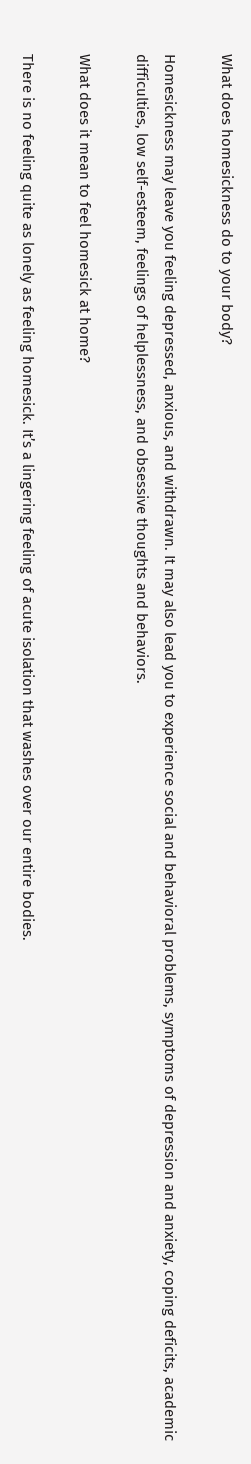What does homesickness do to your body?

Homesickness may leave you feeling depressed, anxious, and withdrawn. It may also lead you to experience social and behavioral problems, symptoms of depression and anxiety, coping deficits, academic difficulties, low self-esteem, feelings of helplessness, and obsessive thoughts and behaviors.

What does it mean to feel homesick at home?

There is no feeling quite as lonely as feeling homesick. It’s a lingering feeling of acute isolation that washes over our entire bodies.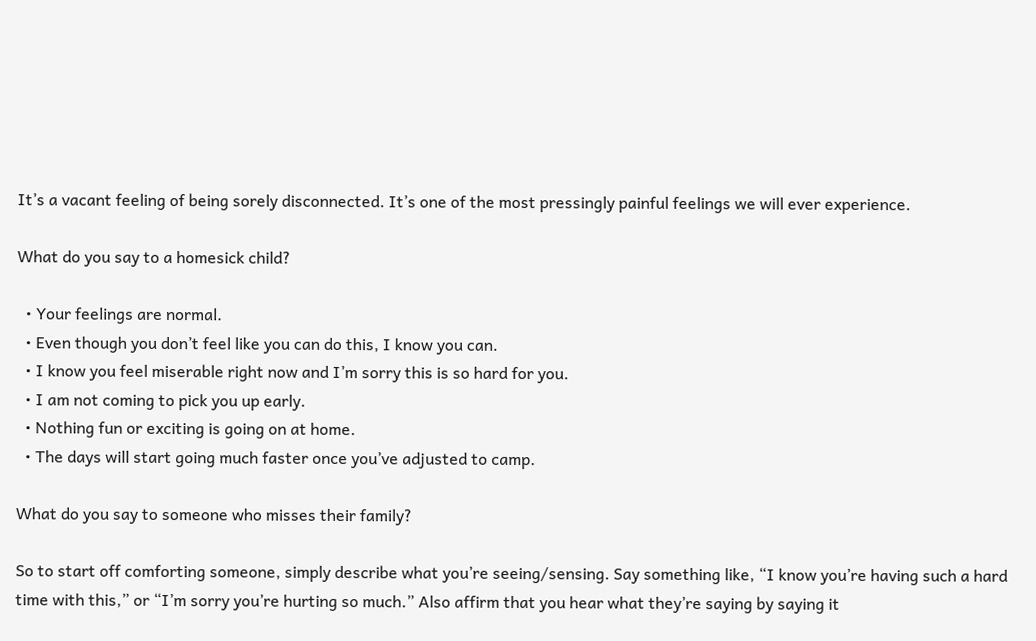It’s a vacant feeling of being sorely disconnected. It’s one of the most pressingly painful feelings we will ever experience.

What do you say to a homesick child?

  • Your feelings are normal.
  • Even though you don’t feel like you can do this, I know you can.
  • I know you feel miserable right now and I’m sorry this is so hard for you.
  • I am not coming to pick you up early.
  • Nothing fun or exciting is going on at home.
  • The days will start going much faster once you’ve adjusted to camp.

What do you say to someone who misses their family?

So to start off comforting someone, simply describe what you’re seeing/sensing. Say something like, “I know you’re having such a hard time with this,” or “I’m sorry you’re hurting so much.” Also affirm that you hear what they’re saying by saying it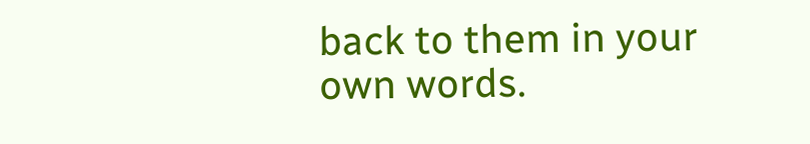back to them in your own words.